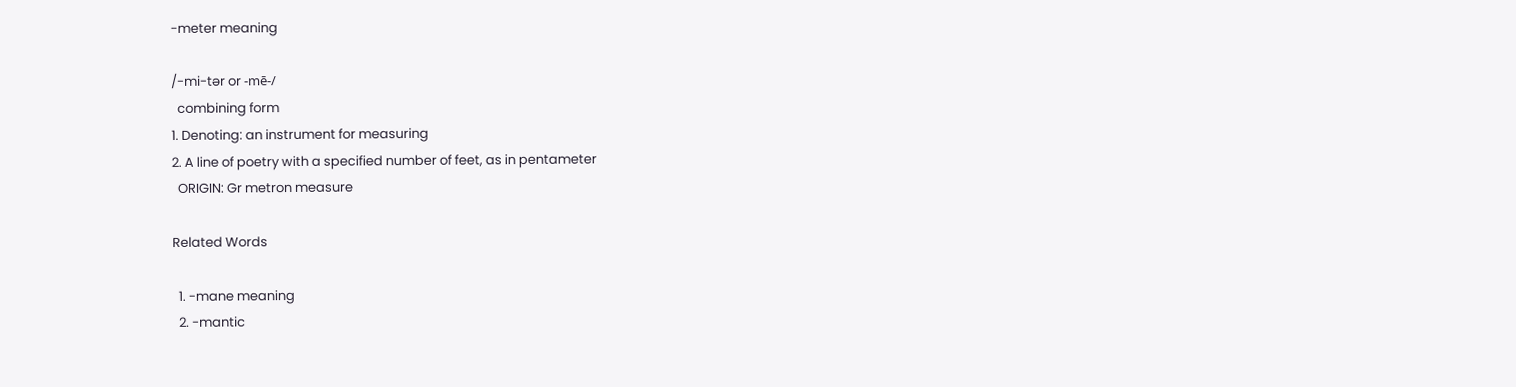-meter meaning

/-mi-tər or -mē-/
  combining form
1. Denoting: an instrument for measuring
2. A line of poetry with a specified number of feet, as in pentameter
  ORIGIN: Gr metron measure

Related Words

  1. -mane meaning
  2. -mantic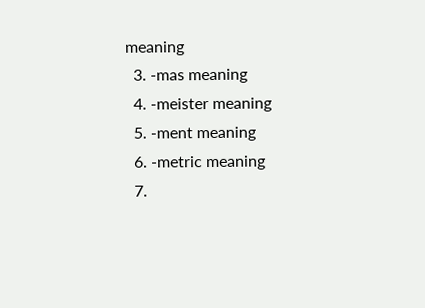meaning
  3. -mas meaning
  4. -meister meaning
  5. -ment meaning
  6. -metric meaning
  7.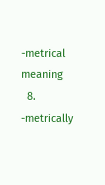-metrical meaning
  8. -metrically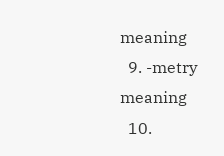meaning
  9. -metry meaning
  10.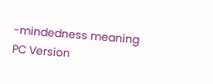-mindedness meaning
PC Version